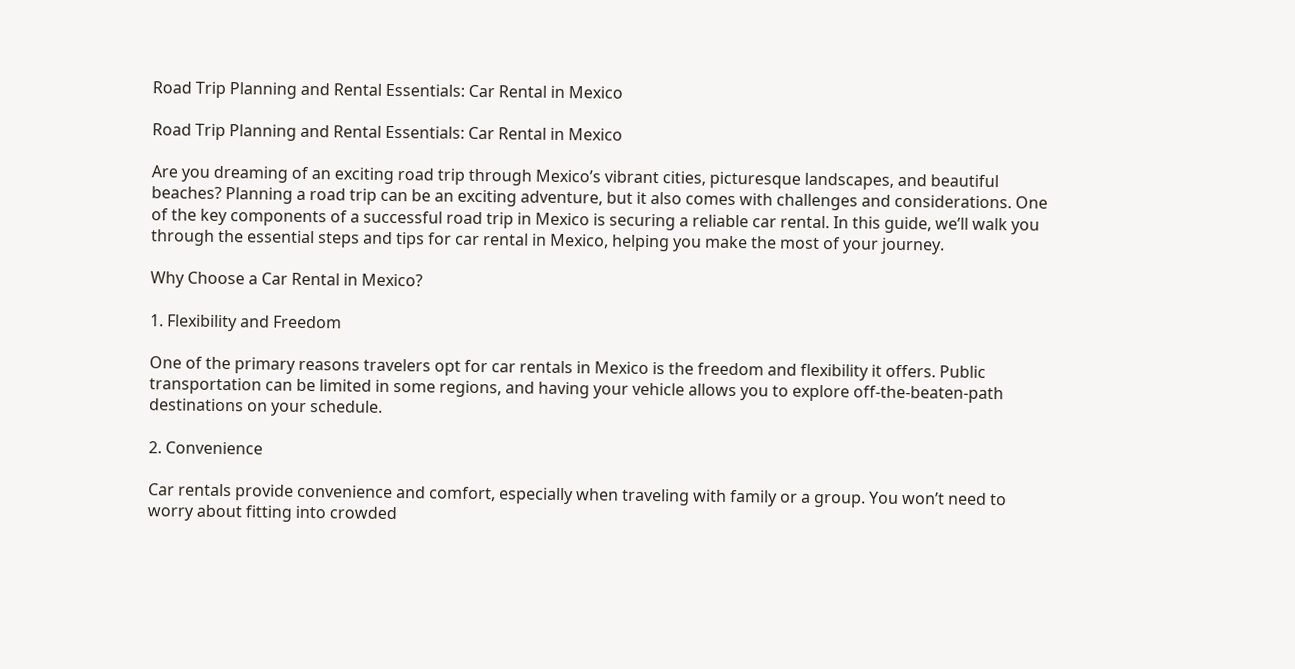Road Trip Planning and Rental Essentials: Car Rental in Mexico

Road Trip Planning and Rental Essentials: Car Rental in Mexico

Are you dreaming of an exciting road trip through Mexico’s vibrant cities, picturesque landscapes, and beautiful beaches? Planning a road trip can be an exciting adventure, but it also comes with challenges and considerations. One of the key components of a successful road trip in Mexico is securing a reliable car rental. In this guide, we’ll walk you through the essential steps and tips for car rental in Mexico, helping you make the most of your journey.

Why Choose a Car Rental in Mexico?

1. Flexibility and Freedom

One of the primary reasons travelers opt for car rentals in Mexico is the freedom and flexibility it offers. Public transportation can be limited in some regions, and having your vehicle allows you to explore off-the-beaten-path destinations on your schedule.

2. Convenience

Car rentals provide convenience and comfort, especially when traveling with family or a group. You won’t need to worry about fitting into crowded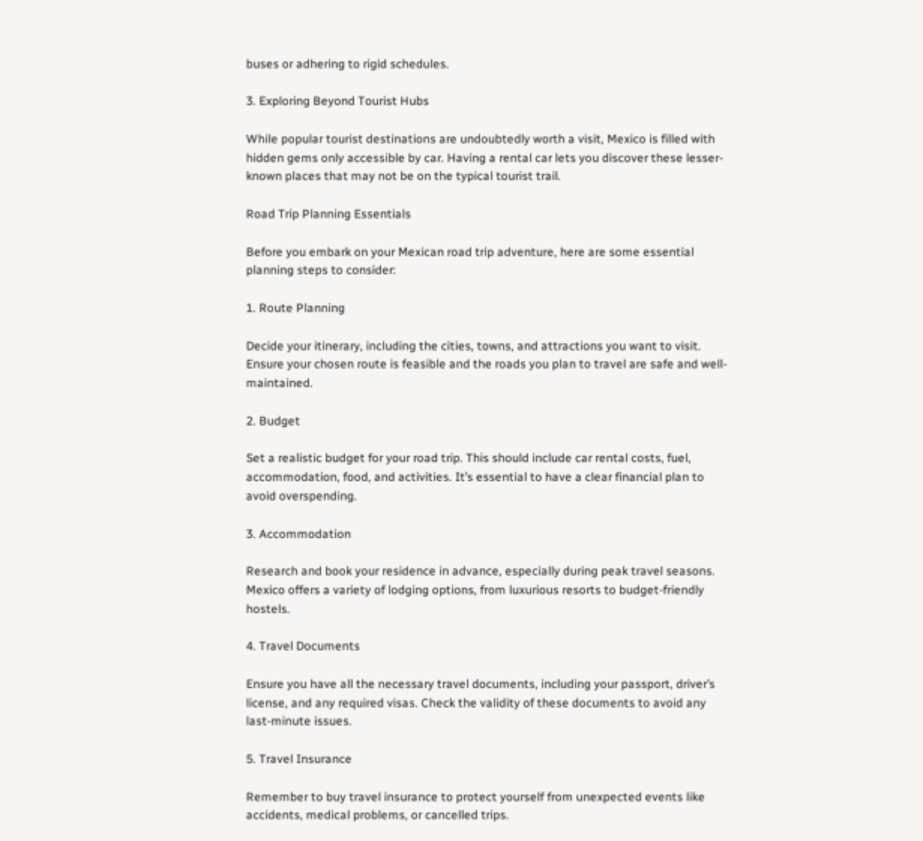buses or adhering to rigid schedules.

3. Exploring Beyond Tourist Hubs

While popular tourist destinations are undoubtedly worth a visit, Mexico is filled with hidden gems only accessible by car. Having a rental car lets you discover these lesser-known places that may not be on the typical tourist trail.

Road Trip Planning Essentials

Before you embark on your Mexican road trip adventure, here are some essential planning steps to consider:

1. Route Planning

Decide your itinerary, including the cities, towns, and attractions you want to visit. Ensure your chosen route is feasible and the roads you plan to travel are safe and well-maintained.

2. Budget

Set a realistic budget for your road trip. This should include car rental costs, fuel, accommodation, food, and activities. It’s essential to have a clear financial plan to avoid overspending.

3. Accommodation

Research and book your residence in advance, especially during peak travel seasons. Mexico offers a variety of lodging options, from luxurious resorts to budget-friendly hostels.

4. Travel Documents

Ensure you have all the necessary travel documents, including your passport, driver’s license, and any required visas. Check the validity of these documents to avoid any last-minute issues.

5. Travel Insurance

Remember to buy travel insurance to protect yourself from unexpected events like accidents, medical problems, or cancelled trips.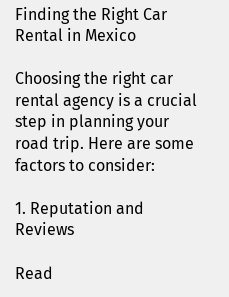Finding the Right Car Rental in Mexico

Choosing the right car rental agency is a crucial step in planning your road trip. Here are some factors to consider:

1. Reputation and Reviews

Read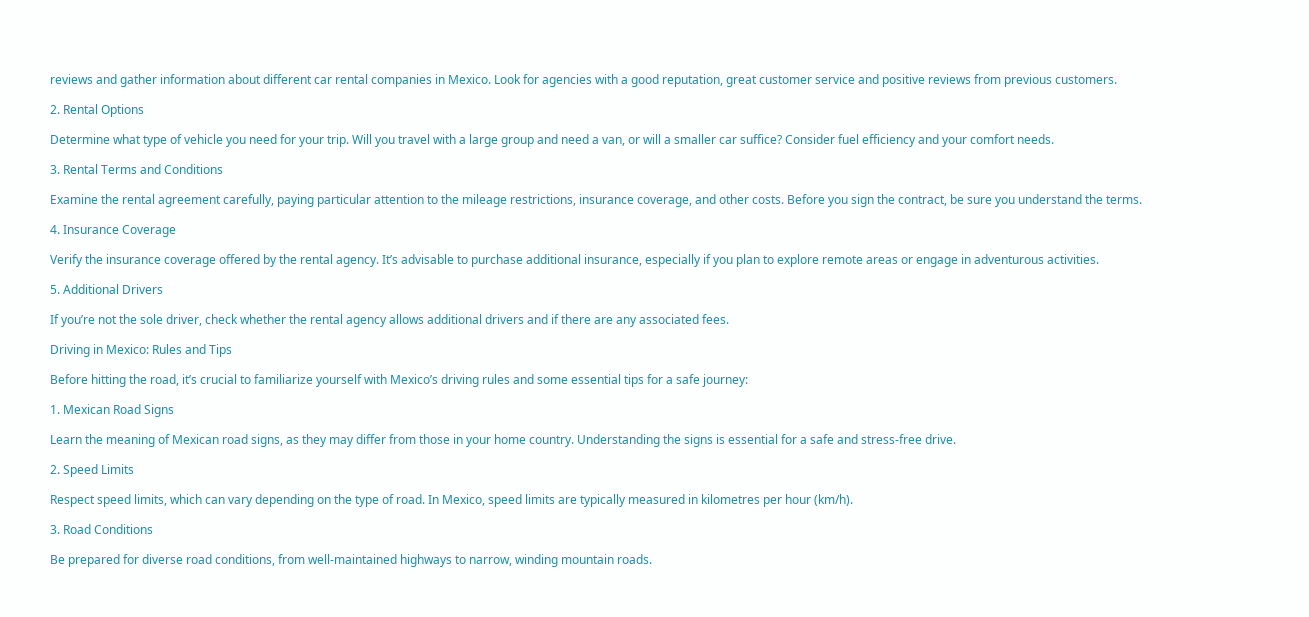reviews and gather information about different car rental companies in Mexico. Look for agencies with a good reputation, great customer service and positive reviews from previous customers.

2. Rental Options

Determine what type of vehicle you need for your trip. Will you travel with a large group and need a van, or will a smaller car suffice? Consider fuel efficiency and your comfort needs.

3. Rental Terms and Conditions

Examine the rental agreement carefully, paying particular attention to the mileage restrictions, insurance coverage, and other costs. Before you sign the contract, be sure you understand the terms.

4. Insurance Coverage

Verify the insurance coverage offered by the rental agency. It’s advisable to purchase additional insurance, especially if you plan to explore remote areas or engage in adventurous activities.

5. Additional Drivers

If you’re not the sole driver, check whether the rental agency allows additional drivers and if there are any associated fees.

Driving in Mexico: Rules and Tips

Before hitting the road, it’s crucial to familiarize yourself with Mexico’s driving rules and some essential tips for a safe journey:

1. Mexican Road Signs

Learn the meaning of Mexican road signs, as they may differ from those in your home country. Understanding the signs is essential for a safe and stress-free drive.

2. Speed Limits

Respect speed limits, which can vary depending on the type of road. In Mexico, speed limits are typically measured in kilometres per hour (km/h).

3. Road Conditions

Be prepared for diverse road conditions, from well-maintained highways to narrow, winding mountain roads.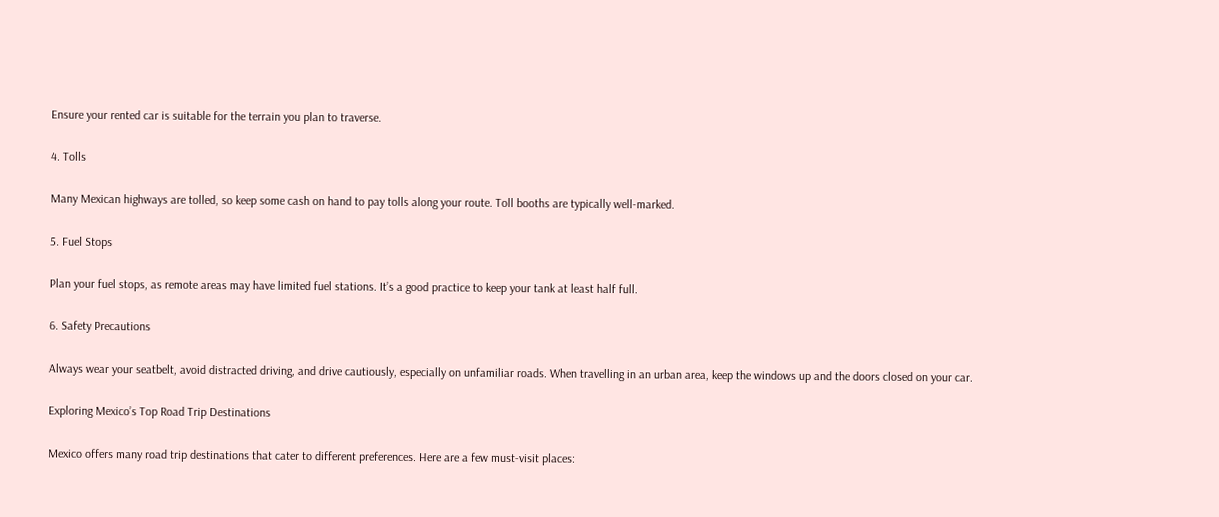Ensure your rented car is suitable for the terrain you plan to traverse.

4. Tolls

Many Mexican highways are tolled, so keep some cash on hand to pay tolls along your route. Toll booths are typically well-marked.

5. Fuel Stops

Plan your fuel stops, as remote areas may have limited fuel stations. It’s a good practice to keep your tank at least half full.

6. Safety Precautions

Always wear your seatbelt, avoid distracted driving, and drive cautiously, especially on unfamiliar roads. When travelling in an urban area, keep the windows up and the doors closed on your car.

Exploring Mexico’s Top Road Trip Destinations

Mexico offers many road trip destinations that cater to different preferences. Here are a few must-visit places: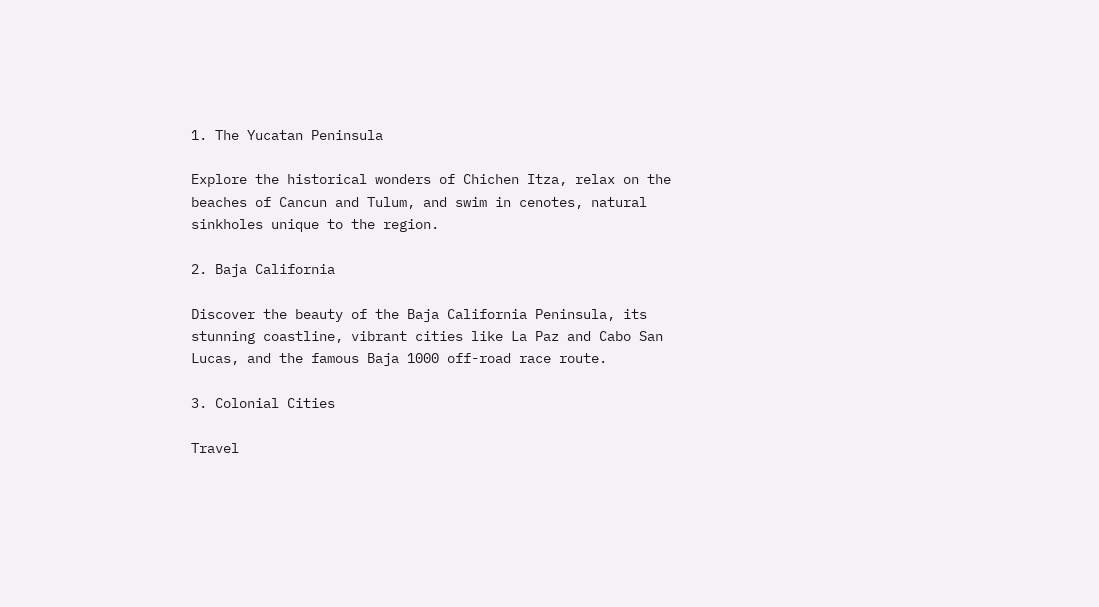1. The Yucatan Peninsula

Explore the historical wonders of Chichen Itza, relax on the beaches of Cancun and Tulum, and swim in cenotes, natural sinkholes unique to the region.

2. Baja California

Discover the beauty of the Baja California Peninsula, its stunning coastline, vibrant cities like La Paz and Cabo San Lucas, and the famous Baja 1000 off-road race route.

3. Colonial Cities

Travel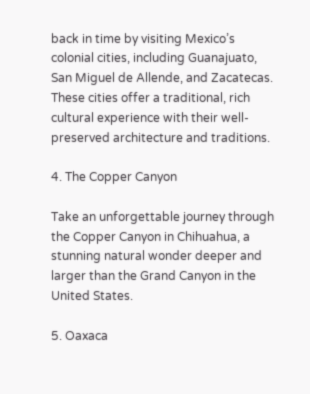back in time by visiting Mexico’s colonial cities, including Guanajuato, San Miguel de Allende, and Zacatecas. These cities offer a traditional, rich cultural experience with their well-preserved architecture and traditions.

4. The Copper Canyon

Take an unforgettable journey through the Copper Canyon in Chihuahua, a stunning natural wonder deeper and larger than the Grand Canyon in the United States.

5. Oaxaca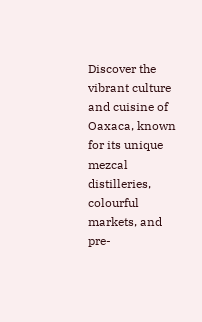Discover the vibrant culture and cuisine of Oaxaca, known for its unique mezcal distilleries, colourful markets, and pre-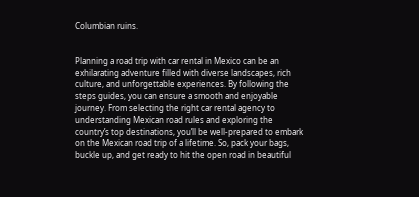Columbian ruins.


Planning a road trip with car rental in Mexico can be an exhilarating adventure filled with diverse landscapes, rich culture, and unforgettable experiences. By following the steps guides, you can ensure a smooth and enjoyable journey. From selecting the right car rental agency to understanding Mexican road rules and exploring the country’s top destinations, you’ll be well-prepared to embark on the Mexican road trip of a lifetime. So, pack your bags, buckle up, and get ready to hit the open road in beautiful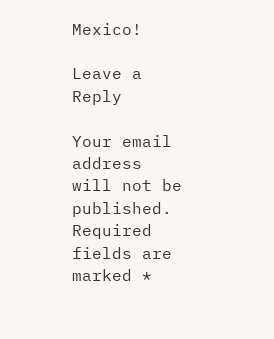Mexico!

Leave a Reply

Your email address will not be published. Required fields are marked *